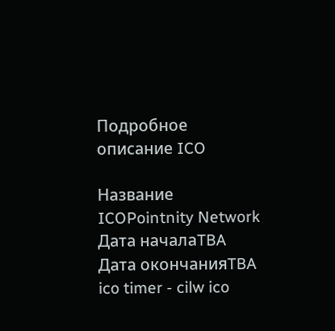Подробное описание ICO

Название ICOPointnity Network
Дата началаTBA
Дата окончанияTBA
ico timer - cilw ico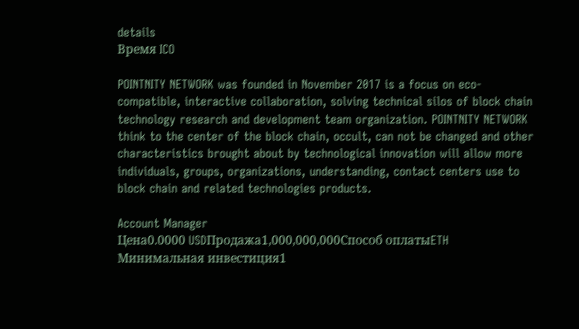details
Время ICO

POINTNITY NETWORK was founded in November 2017 is a focus on eco-compatible, interactive collaboration, solving technical silos of block chain technology research and development team organization. POINTNITY NETWORK think to the center of the block chain, occult, can not be changed and other characteristics brought about by technological innovation will allow more individuals, groups, organizations, understanding, contact centers use to block chain and related technologies products.

Account Manager
Цена0.0000 USDПродажа1,000,000,000Способ оплатыETH
Минимальная инвестиция1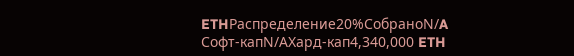ETHРаспределение20%СобраноN/A
Софт-капN/AХард-кап4,340,000 ETH